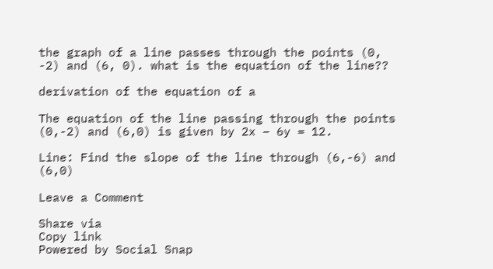the graph of a line passes through the points (0, -2) and (6, 0). what is the equation of the line??

derivation of the equation of a

The equation of the line passing through the points (0,-2) and (6,0) is given by 2x – 6y = 12.

Line: Find the slope of the line through (6,-6) and (6,0)

Leave a Comment

Share via
Copy link
Powered by Social Snap